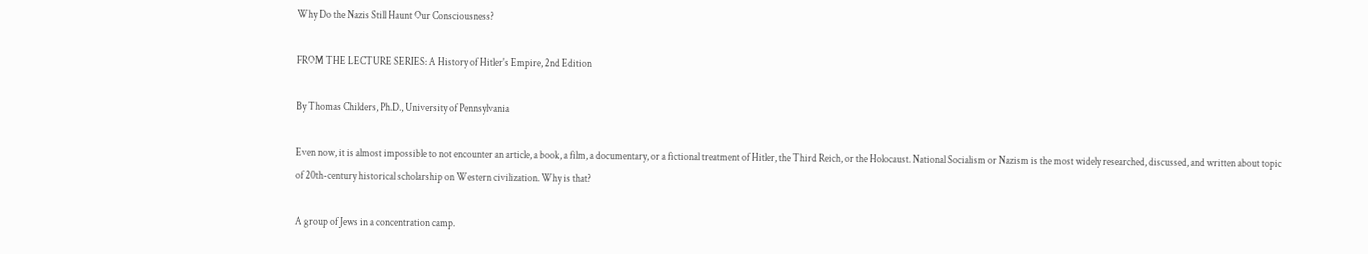Why Do the Nazis Still Haunt Our Consciousness?

FROM THE LECTURE SERIES: A History of Hitler's Empire, 2nd Edition

By Thomas Childers, Ph.D., University of Pennsylvania

Even now, it is almost impossible to not encounter an article, a book, a film, a documentary, or a fictional treatment of Hitler, the Third Reich, or the Holocaust. National Socialism or Nazism is the most widely researched, discussed, and written about topic of 20th-century historical scholarship on Western civilization. Why is that?

A group of Jews in a concentration camp.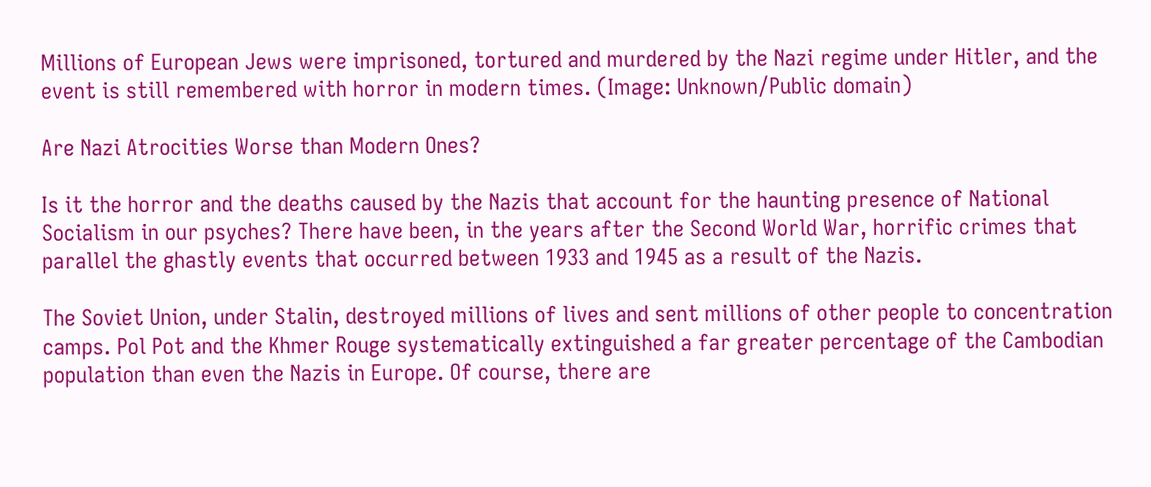Millions of European Jews were imprisoned, tortured and murdered by the Nazi regime under Hitler, and the event is still remembered with horror in modern times. (Image: Unknown/Public domain)

Are Nazi Atrocities Worse than Modern Ones?

Is it the horror and the deaths caused by the Nazis that account for the haunting presence of National Socialism in our psyches? There have been, in the years after the Second World War, horrific crimes that parallel the ghastly events that occurred between 1933 and 1945 as a result of the Nazis.

The Soviet Union, under Stalin, destroyed millions of lives and sent millions of other people to concentration camps. Pol Pot and the Khmer Rouge systematically extinguished a far greater percentage of the Cambodian population than even the Nazis in Europe. Of course, there are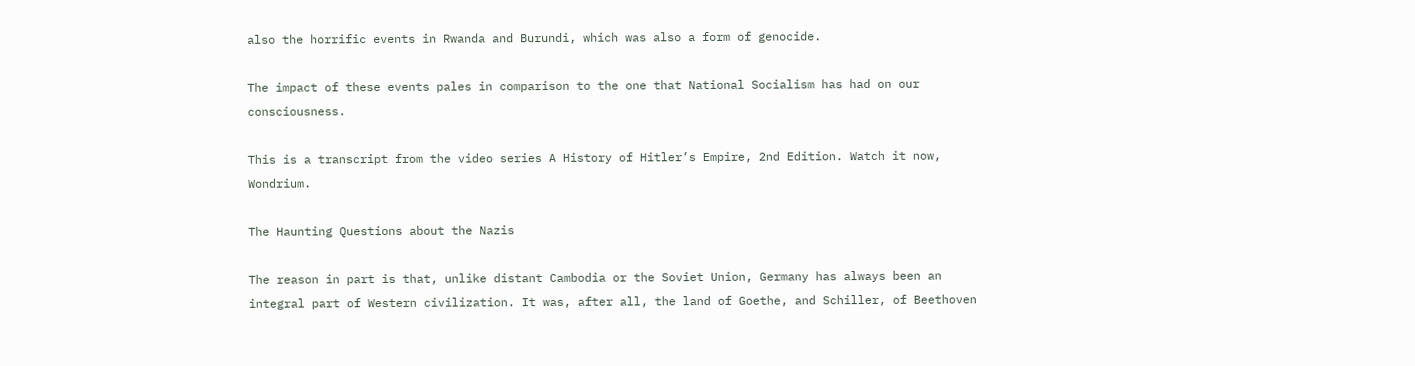also the horrific events in Rwanda and Burundi, which was also a form of genocide.

The impact of these events pales in comparison to the one that National Socialism has had on our consciousness.

This is a transcript from the video series A History of Hitler’s Empire, 2nd Edition. Watch it now, Wondrium.

The Haunting Questions about the Nazis

The reason in part is that, unlike distant Cambodia or the Soviet Union, Germany has always been an integral part of Western civilization. It was, after all, the land of Goethe, and Schiller, of Beethoven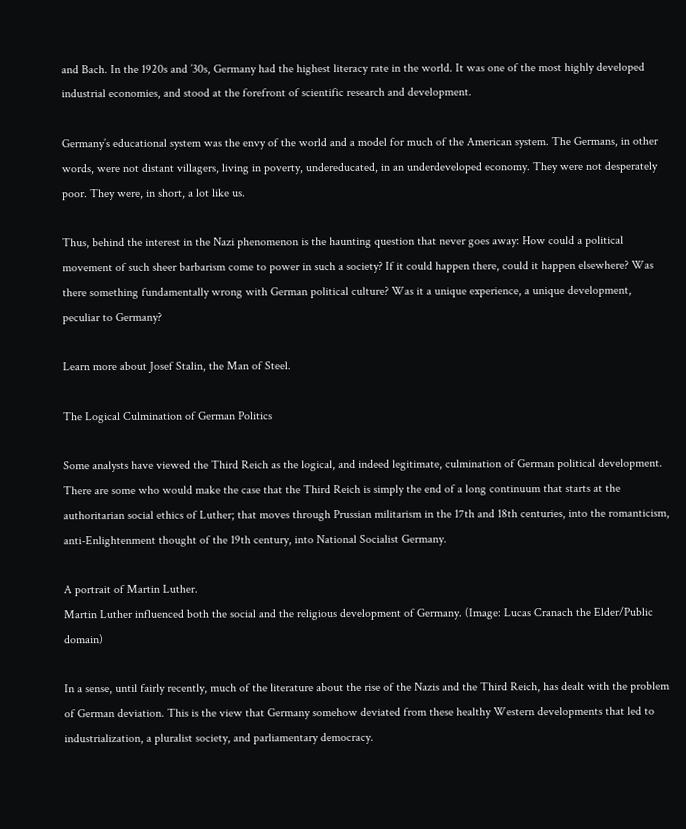and Bach. In the 1920s and ’30s, Germany had the highest literacy rate in the world. It was one of the most highly developed industrial economies, and stood at the forefront of scientific research and development.

Germany’s educational system was the envy of the world and a model for much of the American system. The Germans, in other words, were not distant villagers, living in poverty, undereducated, in an underdeveloped economy. They were not desperately poor. They were, in short, a lot like us.

Thus, behind the interest in the Nazi phenomenon is the haunting question that never goes away: How could a political movement of such sheer barbarism come to power in such a society? If it could happen there, could it happen elsewhere? Was there something fundamentally wrong with German political culture? Was it a unique experience, a unique development, peculiar to Germany?

Learn more about Josef Stalin, the Man of Steel.

The Logical Culmination of German Politics

Some analysts have viewed the Third Reich as the logical, and indeed legitimate, culmination of German political development. There are some who would make the case that the Third Reich is simply the end of a long continuum that starts at the authoritarian social ethics of Luther; that moves through Prussian militarism in the 17th and 18th centuries, into the romanticism, anti-Enlightenment thought of the 19th century, into National Socialist Germany.

A portrait of Martin Luther.
Martin Luther influenced both the social and the religious development of Germany. (Image: Lucas Cranach the Elder/Public domain)

In a sense, until fairly recently, much of the literature about the rise of the Nazis and the Third Reich, has dealt with the problem of German deviation. This is the view that Germany somehow deviated from these healthy Western developments that led to industrialization, a pluralist society, and parliamentary democracy.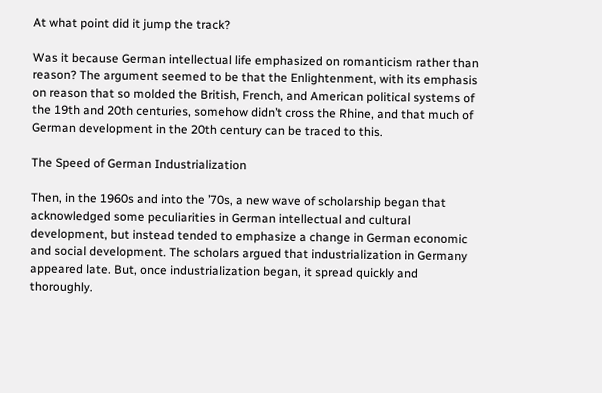At what point did it jump the track?

Was it because German intellectual life emphasized on romanticism rather than reason? The argument seemed to be that the Enlightenment, with its emphasis on reason that so molded the British, French, and American political systems of the 19th and 20th centuries, somehow didn’t cross the Rhine, and that much of German development in the 20th century can be traced to this.

The Speed of German Industrialization

Then, in the 1960s and into the ’70s, a new wave of scholarship began that acknowledged some peculiarities in German intellectual and cultural development, but instead tended to emphasize a change in German economic and social development. The scholars argued that industrialization in Germany appeared late. But, once industrialization began, it spread quickly and thoroughly.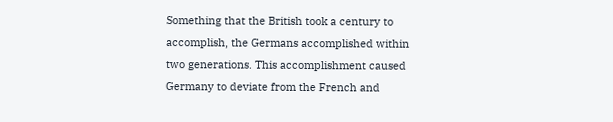Something that the British took a century to accomplish, the Germans accomplished within two generations. This accomplishment caused Germany to deviate from the French and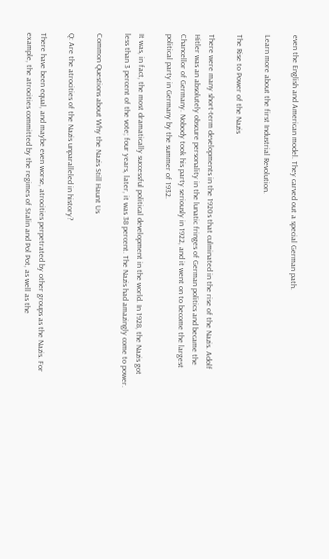even the English and American model. They carved out a special German path.

Learn more about the first Industrial Revolution.

The Rise to Power of the Nazis

There were many short-term developments in the 1920s that culminated in the rise of the Nazis. Adolf Hitler was an absolutely obscure personality in the lunatic fringes of German politics and became the Chancellor of Germany. Nobody took his party seriously in 1922, and it went on to become the largest political party in Germany by the summer of 1932.

It was, in fact, the most dramatically successful political development in the world. In 1928, the Nazis got less than 3 percent of the vote; four years, later, it was 38 percent. The Nazis had amazingly come to power.

Common Questions about Why the Nazis Still Haunt Us

Q: Are the atrocities of the Nazis unparalleled in history?

There have been equal, and maybe even worse, atrocities perpetrated by other groups as the Nazis. For example, the atrocities committed by the regimes of Stalin and Pol Pot, as well as the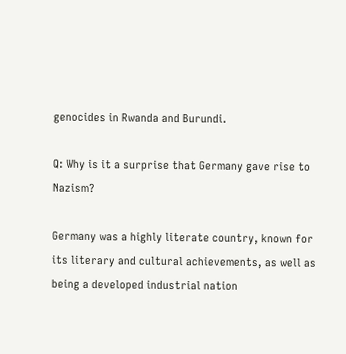genocides in Rwanda and Burundi.

Q: Why is it a surprise that Germany gave rise to Nazism?

Germany was a highly literate country, known for its literary and cultural achievements, as well as being a developed industrial nation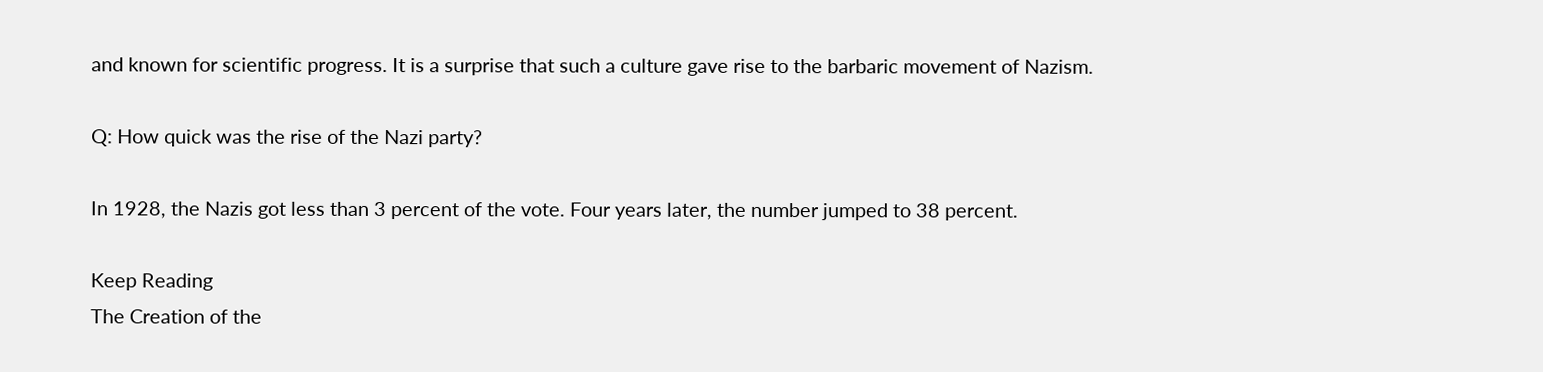and known for scientific progress. It is a surprise that such a culture gave rise to the barbaric movement of Nazism.

Q: How quick was the rise of the Nazi party?

In 1928, the Nazis got less than 3 percent of the vote. Four years later, the number jumped to 38 percent.

Keep Reading
The Creation of the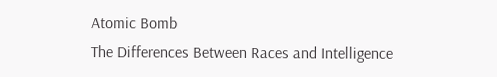Atomic Bomb
The Differences Between Races and Intelligence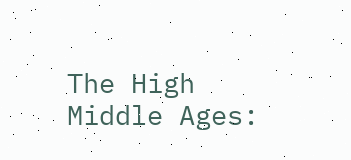The High Middle Ages: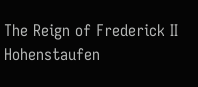The Reign of Frederick II Hohenstaufen